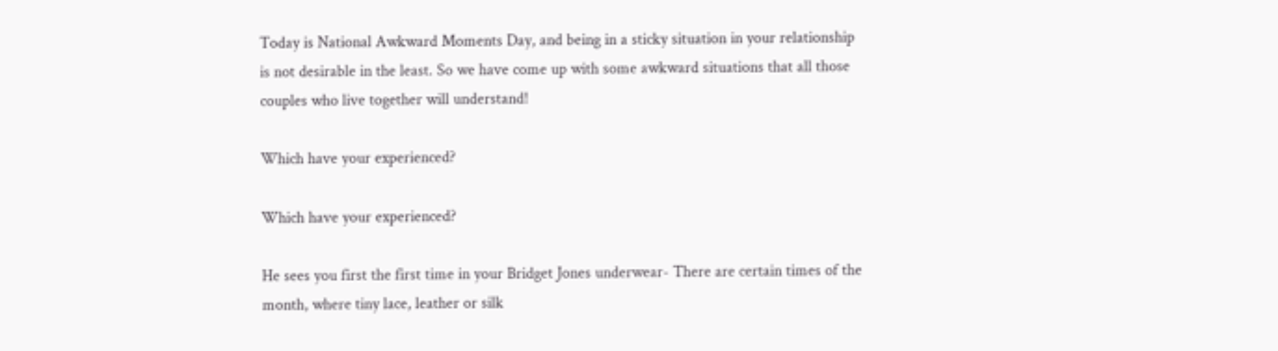Today is National Awkward Moments Day, and being in a sticky situation in your relationship is not desirable in the least. So we have come up with some awkward situations that all those couples who live together will understand!

Which have your experienced?

Which have your experienced?

He sees you first the first time in your Bridget Jones underwear- There are certain times of the month, where tiny lace, leather or silk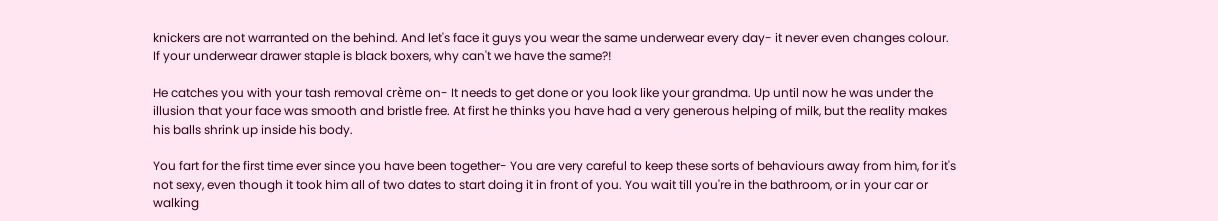knickers are not warranted on the behind. And let's face it guys you wear the same underwear every day- it never even changes colour. If your underwear drawer staple is black boxers, why can't we have the same?!

He catches you with your tash removal crème on- It needs to get done or you look like your grandma. Up until now he was under the illusion that your face was smooth and bristle free. At first he thinks you have had a very generous helping of milk, but the reality makes his balls shrink up inside his body.

You fart for the first time ever since you have been together- You are very careful to keep these sorts of behaviours away from him, for it's not sexy, even though it took him all of two dates to start doing it in front of you. You wait till you're in the bathroom, or in your car or walking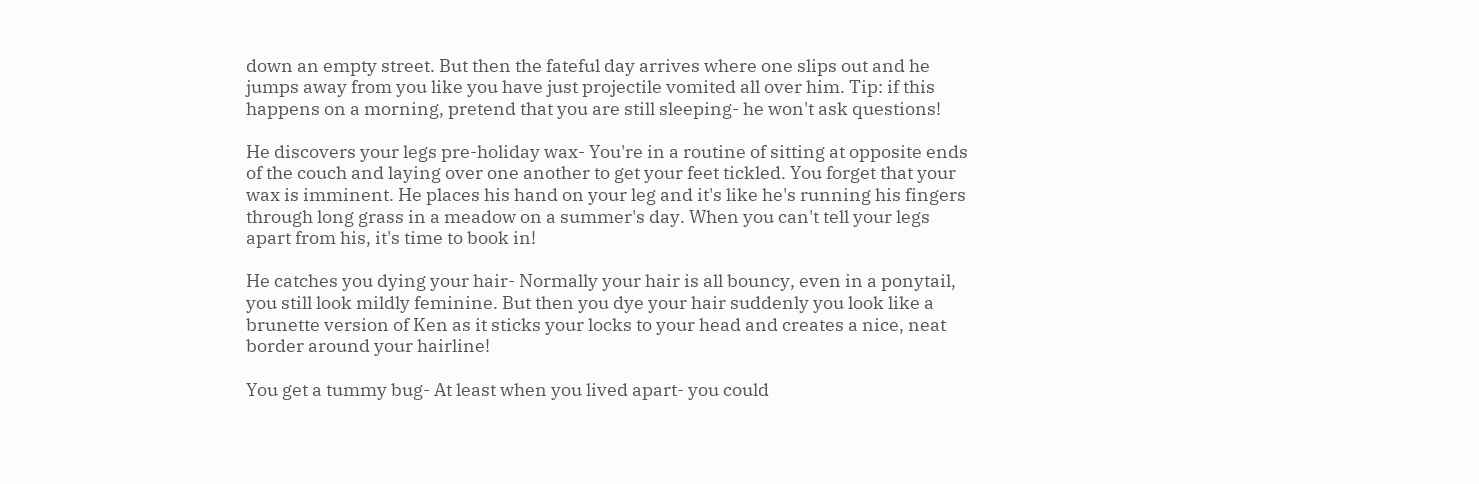down an empty street. But then the fateful day arrives where one slips out and he jumps away from you like you have just projectile vomited all over him. Tip: if this happens on a morning, pretend that you are still sleeping- he won't ask questions!

He discovers your legs pre-holiday wax- You're in a routine of sitting at opposite ends of the couch and laying over one another to get your feet tickled. You forget that your wax is imminent. He places his hand on your leg and it's like he's running his fingers through long grass in a meadow on a summer's day. When you can't tell your legs apart from his, it's time to book in!

He catches you dying your hair- Normally your hair is all bouncy, even in a ponytail, you still look mildly feminine. But then you dye your hair suddenly you look like a brunette version of Ken as it sticks your locks to your head and creates a nice, neat border around your hairline!

You get a tummy bug- At least when you lived apart- you could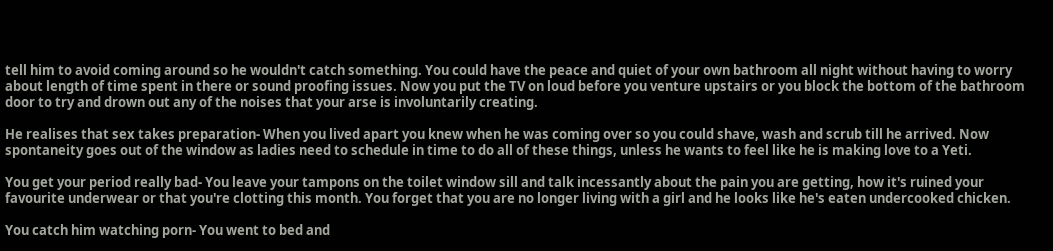tell him to avoid coming around so he wouldn't catch something. You could have the peace and quiet of your own bathroom all night without having to worry about length of time spent in there or sound proofing issues. Now you put the TV on loud before you venture upstairs or you block the bottom of the bathroom door to try and drown out any of the noises that your arse is involuntarily creating.

He realises that sex takes preparation- When you lived apart you knew when he was coming over so you could shave, wash and scrub till he arrived. Now spontaneity goes out of the window as ladies need to schedule in time to do all of these things, unless he wants to feel like he is making love to a Yeti.

You get your period really bad- You leave your tampons on the toilet window sill and talk incessantly about the pain you are getting, how it's ruined your favourite underwear or that you're clotting this month. You forget that you are no longer living with a girl and he looks like he's eaten undercooked chicken.

You catch him watching porn- You went to bed and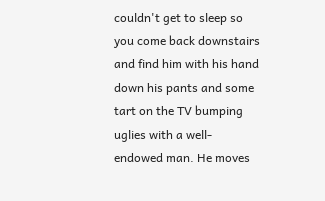couldn't get to sleep so you come back downstairs and find him with his hand down his pants and some tart on the TV bumping uglies with a well-endowed man. He moves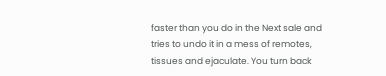faster than you do in the Next sale and tries to undo it in a mess of remotes, tissues and ejaculate. You turn back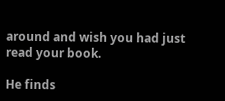around and wish you had just read your book.

He finds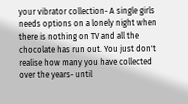your vibrator collection- A single girls needs options on a lonely night when there is nothing on TV and all the chocolate has run out. You just don't realise how many you have collected over the years- until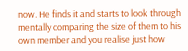now. He finds it and starts to look through mentally comparing the size of them to his own member and you realise just how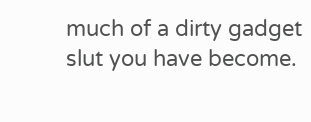much of a dirty gadget slut you have become.